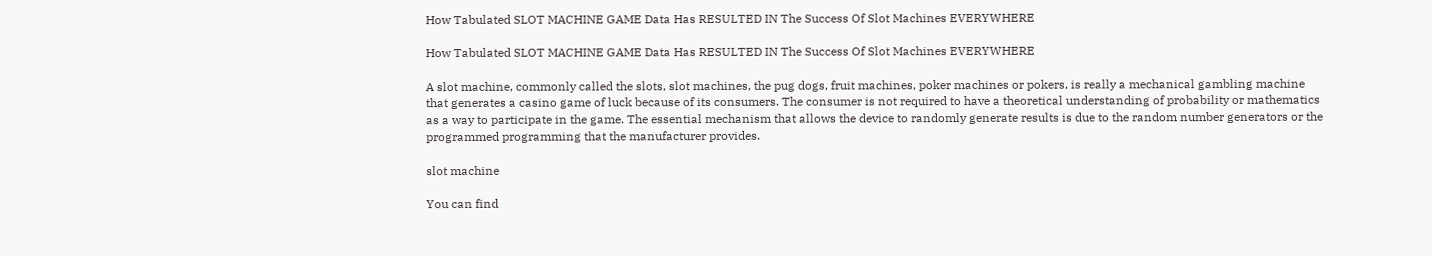How Tabulated SLOT MACHINE GAME Data Has RESULTED IN The Success Of Slot Machines EVERYWHERE

How Tabulated SLOT MACHINE GAME Data Has RESULTED IN The Success Of Slot Machines EVERYWHERE

A slot machine, commonly called the slots, slot machines, the pug dogs, fruit machines, poker machines or pokers, is really a mechanical gambling machine that generates a casino game of luck because of its consumers. The consumer is not required to have a theoretical understanding of probability or mathematics as a way to participate in the game. The essential mechanism that allows the device to randomly generate results is due to the random number generators or the programmed programming that the manufacturer provides.

slot machine

You can find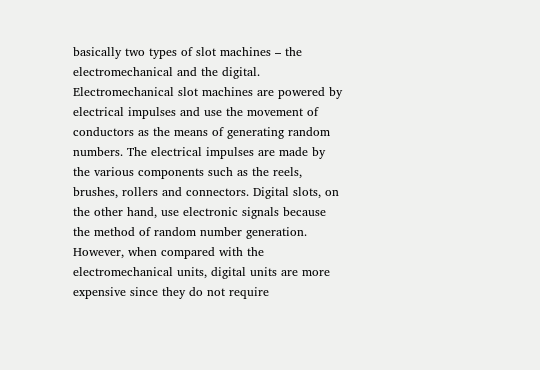basically two types of slot machines – the electromechanical and the digital. Electromechanical slot machines are powered by electrical impulses and use the movement of conductors as the means of generating random numbers. The electrical impulses are made by the various components such as the reels, brushes, rollers and connectors. Digital slots, on the other hand, use electronic signals because the method of random number generation. However, when compared with the electromechanical units, digital units are more expensive since they do not require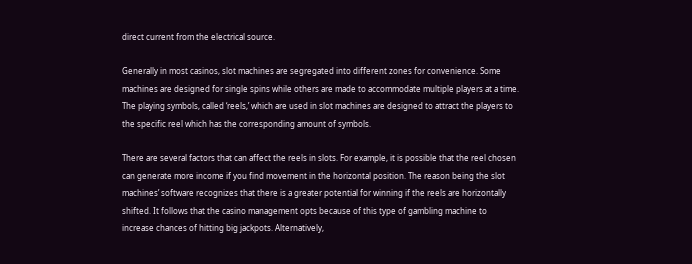direct current from the electrical source.

Generally in most casinos, slot machines are segregated into different zones for convenience. Some machines are designed for single spins while others are made to accommodate multiple players at a time. The playing symbols, called ‘reels,’ which are used in slot machines are designed to attract the players to the specific reel which has the corresponding amount of symbols.

There are several factors that can affect the reels in slots. For example, it is possible that the reel chosen can generate more income if you find movement in the horizontal position. The reason being the slot machines’ software recognizes that there is a greater potential for winning if the reels are horizontally shifted. It follows that the casino management opts because of this type of gambling machine to increase chances of hitting big jackpots. Alternatively,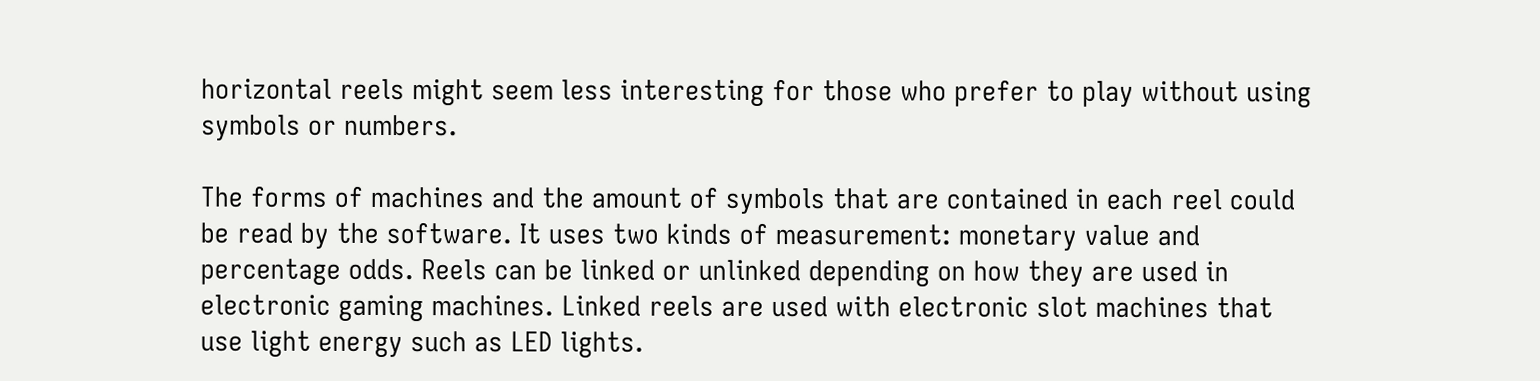horizontal reels might seem less interesting for those who prefer to play without using symbols or numbers.

The forms of machines and the amount of symbols that are contained in each reel could be read by the software. It uses two kinds of measurement: monetary value and percentage odds. Reels can be linked or unlinked depending on how they are used in electronic gaming machines. Linked reels are used with electronic slot machines that use light energy such as LED lights.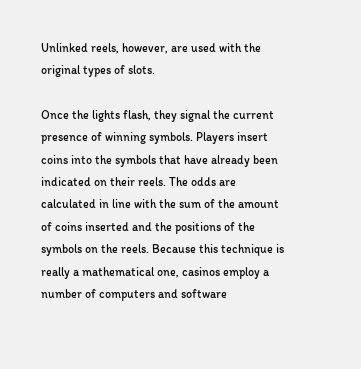Unlinked reels, however, are used with the original types of slots.

Once the lights flash, they signal the current presence of winning symbols. Players insert coins into the symbols that have already been indicated on their reels. The odds are calculated in line with the sum of the amount of coins inserted and the positions of the symbols on the reels. Because this technique is really a mathematical one, casinos employ a number of computers and software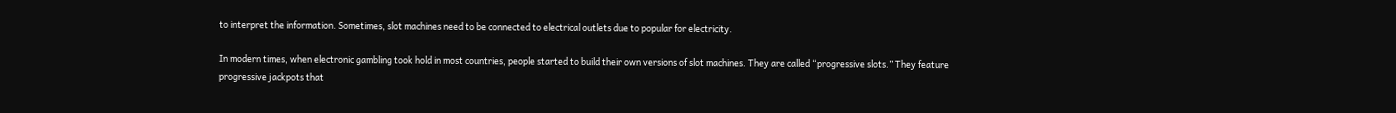to interpret the information. Sometimes, slot machines need to be connected to electrical outlets due to popular for electricity.

In modern times, when electronic gambling took hold in most countries, people started to build their own versions of slot machines. They are called “progressive slots.” They feature progressive jackpots that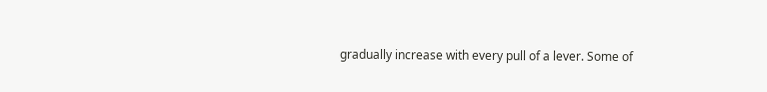gradually increase with every pull of a lever. Some of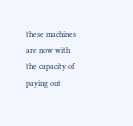these machines are now with the capacity of paying out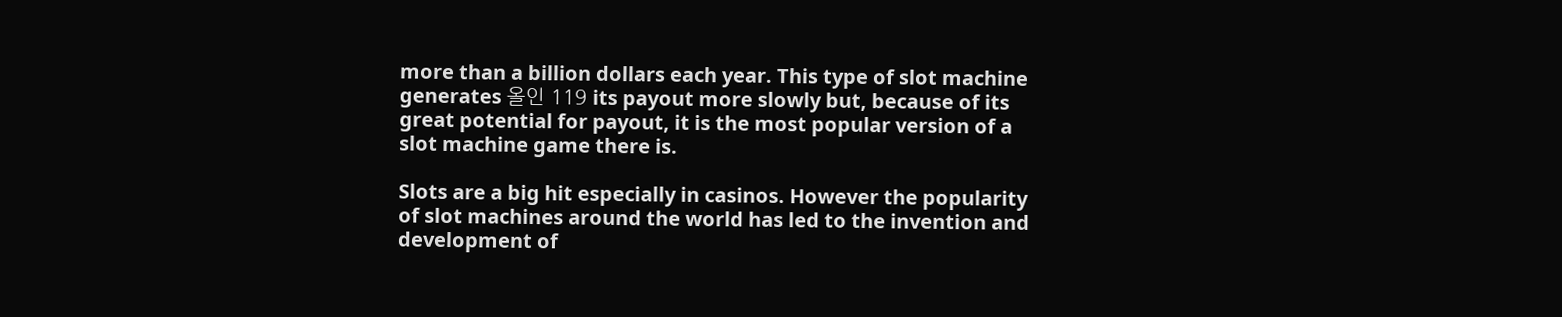more than a billion dollars each year. This type of slot machine generates 올인 119 its payout more slowly but, because of its great potential for payout, it is the most popular version of a slot machine game there is.

Slots are a big hit especially in casinos. However the popularity of slot machines around the world has led to the invention and development of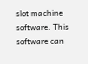slot machine software. This software can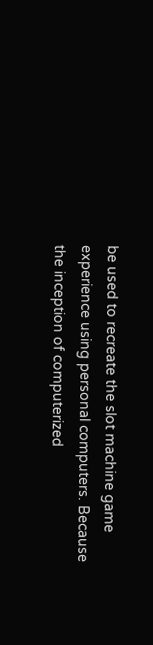be used to recreate the slot machine game experience using personal computers. Because the inception of computerized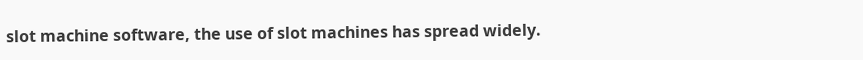slot machine software, the use of slot machines has spread widely.